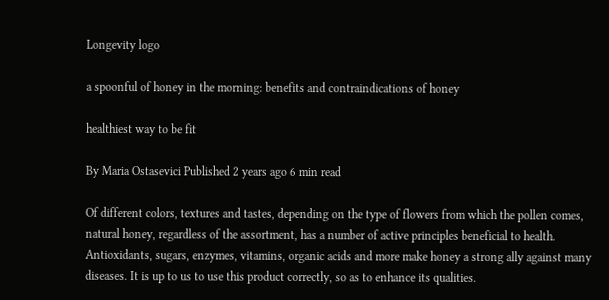Longevity logo

a spoonful of honey in the morning: benefits and contraindications of honey

healthiest way to be fit

By Maria Ostasevici Published 2 years ago 6 min read

Of different colors, textures and tastes, depending on the type of flowers from which the pollen comes, natural honey, regardless of the assortment, has a number of active principles beneficial to health. Antioxidants, sugars, enzymes, vitamins, organic acids and more make honey a strong ally against many diseases. It is up to us to use this product correctly, so as to enhance its qualities.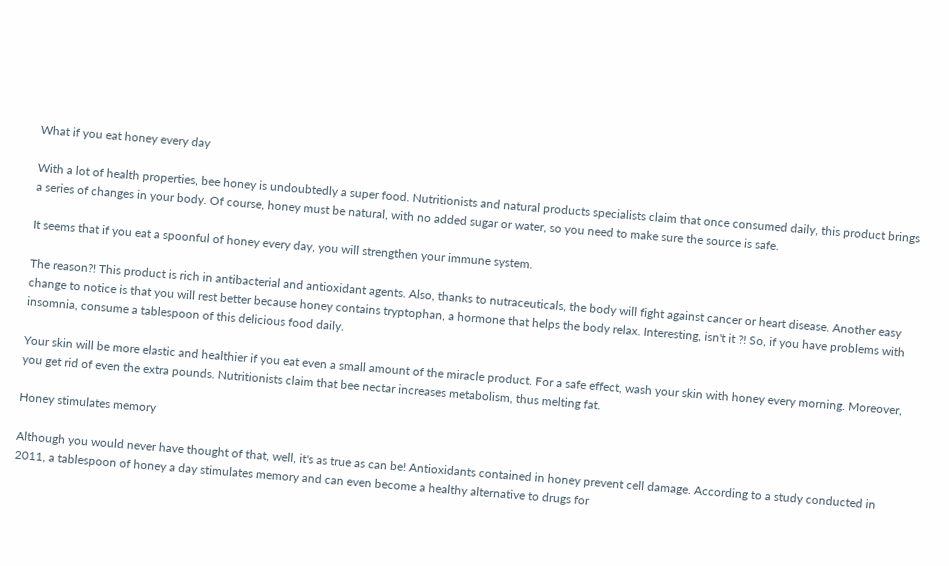What if you eat honey every day

With a lot of health properties, bee honey is undoubtedly a super food. Nutritionists and natural products specialists claim that once consumed daily, this product brings a series of changes in your body. Of course, honey must be natural, with no added sugar or water, so you need to make sure the source is safe.

It seems that if you eat a spoonful of honey every day, you will strengthen your immune system.

The reason?! This product is rich in antibacterial and antioxidant agents. Also, thanks to nutraceuticals, the body will fight against cancer or heart disease. Another easy change to notice is that you will rest better because honey contains tryptophan, a hormone that helps the body relax. Interesting, isn't it ?! So, if you have problems with insomnia, consume a tablespoon of this delicious food daily.

Your skin will be more elastic and healthier if you eat even a small amount of the miracle product. For a safe effect, wash your skin with honey every morning. Moreover, you get rid of even the extra pounds. Nutritionists claim that bee nectar increases metabolism, thus melting fat.

Honey stimulates memory

Although you would never have thought of that, well, it's as true as can be! Antioxidants contained in honey prevent cell damage. According to a study conducted in 2011, a tablespoon of honey a day stimulates memory and can even become a healthy alternative to drugs for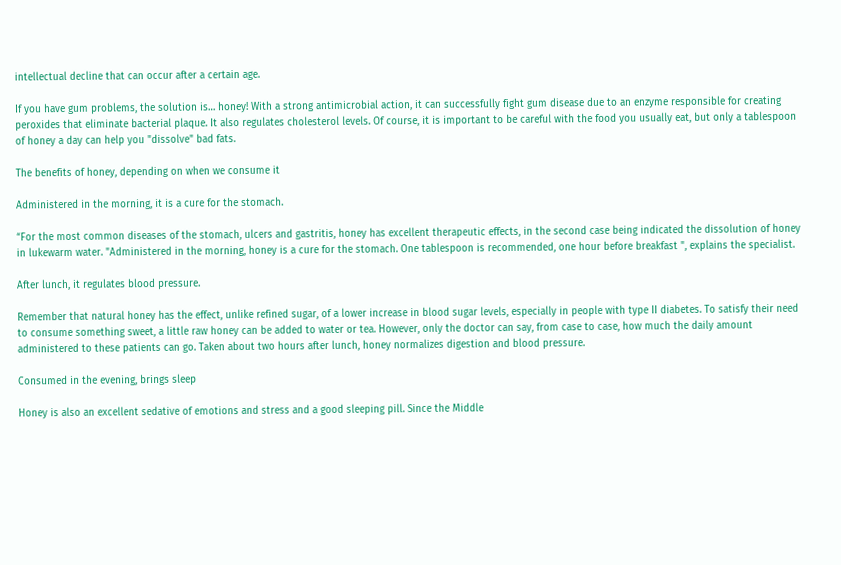intellectual decline that can occur after a certain age.

If you have gum problems, the solution is… honey! With a strong antimicrobial action, it can successfully fight gum disease due to an enzyme responsible for creating peroxides that eliminate bacterial plaque. It also regulates cholesterol levels. Of course, it is important to be careful with the food you usually eat, but only a tablespoon of honey a day can help you "dissolve" bad fats.

The benefits of honey, depending on when we consume it

Administered in the morning, it is a cure for the stomach.

“For the most common diseases of the stomach, ulcers and gastritis, honey has excellent therapeutic effects, in the second case being indicated the dissolution of honey in lukewarm water. "Administered in the morning, honey is a cure for the stomach. One tablespoon is recommended, one hour before breakfast ", explains the specialist.

After lunch, it regulates blood pressure.

Remember that natural honey has the effect, unlike refined sugar, of a lower increase in blood sugar levels, especially in people with type II diabetes. To satisfy their need to consume something sweet, a little raw honey can be added to water or tea. However, only the doctor can say, from case to case, how much the daily amount administered to these patients can go. Taken about two hours after lunch, honey normalizes digestion and blood pressure.

Consumed in the evening, brings sleep

Honey is also an excellent sedative of emotions and stress and a good sleeping pill. Since the Middle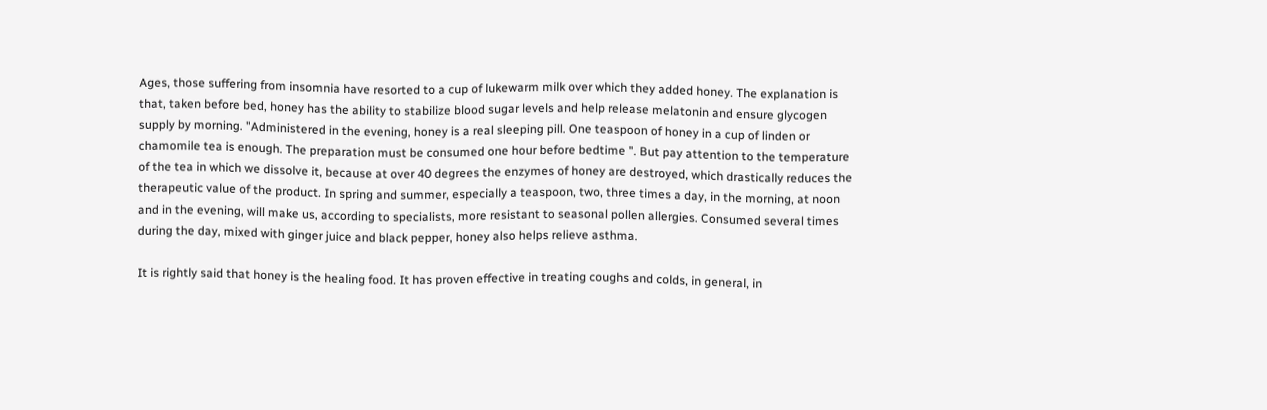Ages, those suffering from insomnia have resorted to a cup of lukewarm milk over which they added honey. The explanation is that, taken before bed, honey has the ability to stabilize blood sugar levels and help release melatonin and ensure glycogen supply by morning. "Administered in the evening, honey is a real sleeping pill. One teaspoon of honey in a cup of linden or chamomile tea is enough. The preparation must be consumed one hour before bedtime ". But pay attention to the temperature of the tea in which we dissolve it, because at over 40 degrees the enzymes of honey are destroyed, which drastically reduces the therapeutic value of the product. In spring and summer, especially a teaspoon, two, three times a day, in the morning, at noon and in the evening, will make us, according to specialists, more resistant to seasonal pollen allergies. Consumed several times during the day, mixed with ginger juice and black pepper, honey also helps relieve asthma.

It is rightly said that honey is the healing food. It has proven effective in treating coughs and colds, in general, in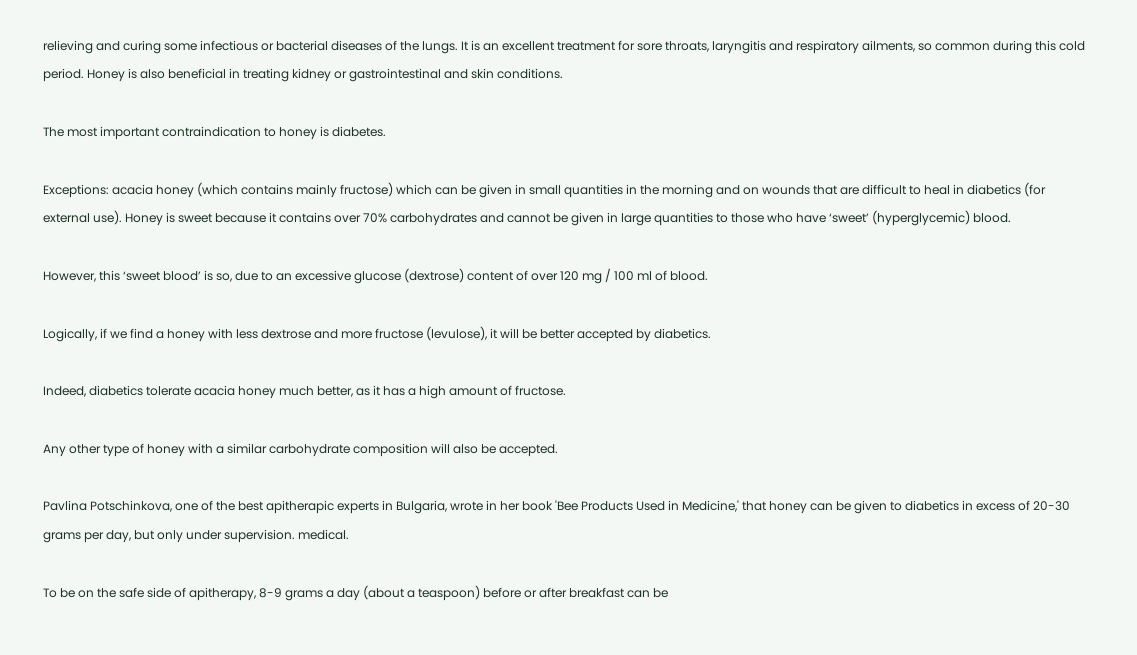relieving and curing some infectious or bacterial diseases of the lungs. It is an excellent treatment for sore throats, laryngitis and respiratory ailments, so common during this cold period. Honey is also beneficial in treating kidney or gastrointestinal and skin conditions.

The most important contraindication to honey is diabetes.

Exceptions: acacia honey (which contains mainly fructose) which can be given in small quantities in the morning and on wounds that are difficult to heal in diabetics (for external use). Honey is sweet because it contains over 70% carbohydrates and cannot be given in large quantities to those who have ‘sweet’ (hyperglycemic) blood.

However, this ‘sweet blood’ is so, due to an excessive glucose (dextrose) content of over 120 mg / 100 ml of blood.

Logically, if we find a honey with less dextrose and more fructose (levulose), it will be better accepted by diabetics.

Indeed, diabetics tolerate acacia honey much better, as it has a high amount of fructose.

Any other type of honey with a similar carbohydrate composition will also be accepted.

Pavlina Potschinkova, one of the best apitherapic experts in Bulgaria, wrote in her book 'Bee Products Used in Medicine,' that honey can be given to diabetics in excess of 20-30 grams per day, but only under supervision. medical.

To be on the safe side of apitherapy, 8-9 grams a day (about a teaspoon) before or after breakfast can be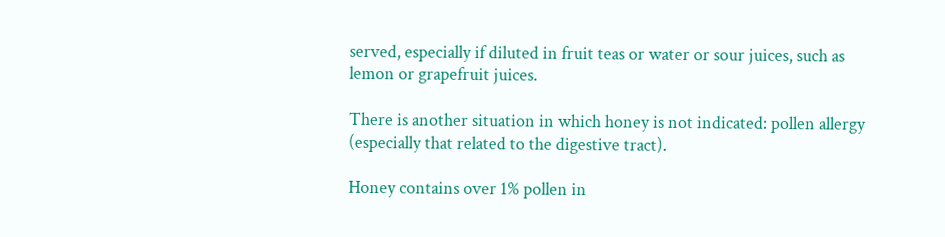served, especially if diluted in fruit teas or water or sour juices, such as lemon or grapefruit juices.

There is another situation in which honey is not indicated: pollen allergy (especially that related to the digestive tract).

Honey contains over 1% pollen in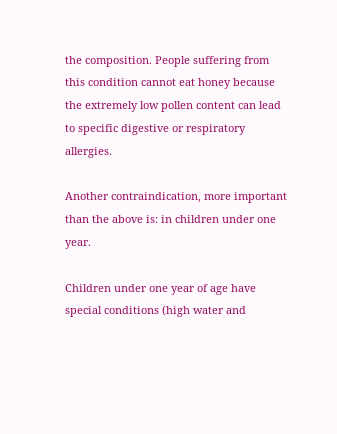the composition. People suffering from this condition cannot eat honey because the extremely low pollen content can lead to specific digestive or respiratory allergies.

Another contraindication, more important than the above is: in children under one year.

Children under one year of age have special conditions (high water and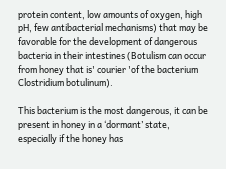protein content, low amounts of oxygen, high pH, few antibacterial mechanisms) that may be favorable for the development of dangerous bacteria in their intestines (Botulism can occur from honey that is' courier 'of the bacterium Clostridium botulinum).

This bacterium is the most dangerous, it can be present in honey in a ‘dormant’ state, especially if the honey has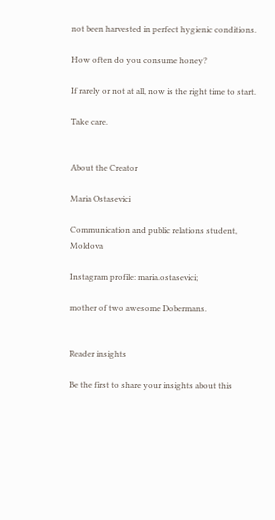not been harvested in perfect hygienic conditions.

How often do you consume honey?

If rarely or not at all, now is the right time to start.

Take care.


About the Creator

Maria Ostasevici

Communication and public relations student, Moldova

Instagram profile: maria.ostasevici;

mother of two awesome Dobermans.


Reader insights

Be the first to share your insights about this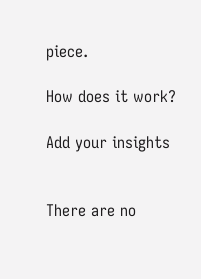piece.

How does it work?

Add your insights


There are no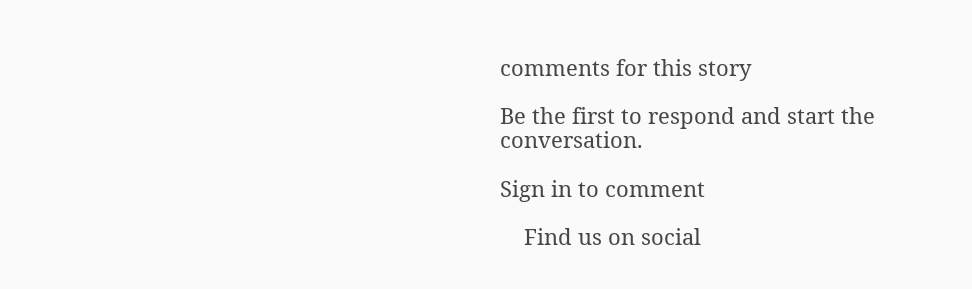comments for this story

Be the first to respond and start the conversation.

Sign in to comment

    Find us on social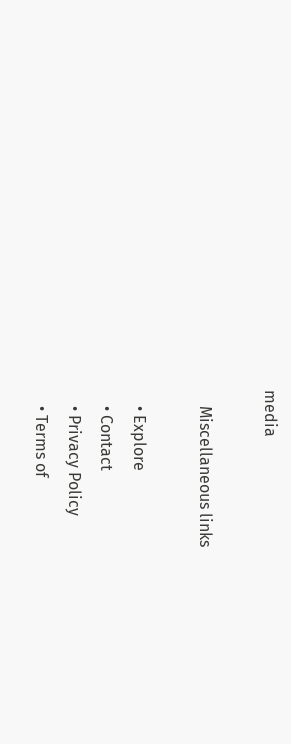media

    Miscellaneous links

    • Explore
    • Contact
    • Privacy Policy
    • Terms of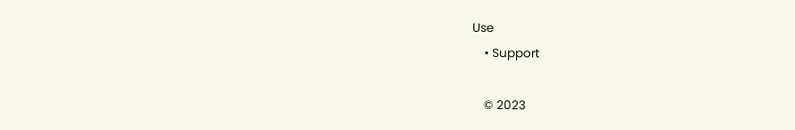Use
    • Support

    © 2023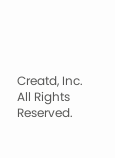Creatd, Inc. All Rights Reserved.